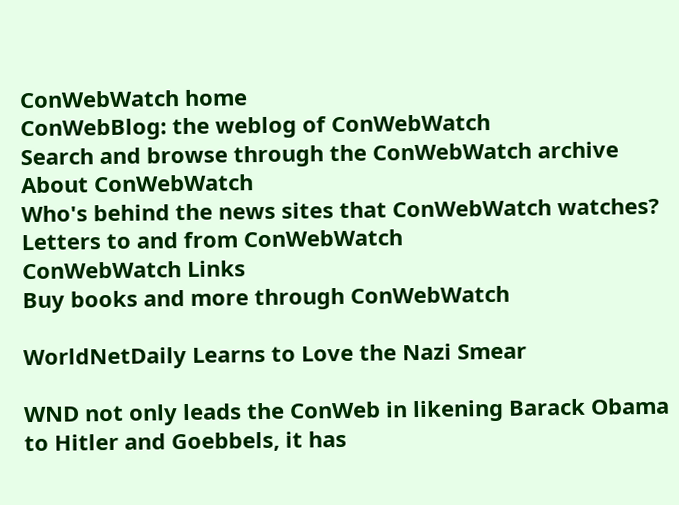ConWebWatch home
ConWebBlog: the weblog of ConWebWatch
Search and browse through the ConWebWatch archive
About ConWebWatch
Who's behind the news sites that ConWebWatch watches?
Letters to and from ConWebWatch
ConWebWatch Links
Buy books and more through ConWebWatch

WorldNetDaily Learns to Love the Nazi Smear

WND not only leads the ConWeb in likening Barack Obama to Hitler and Goebbels, it has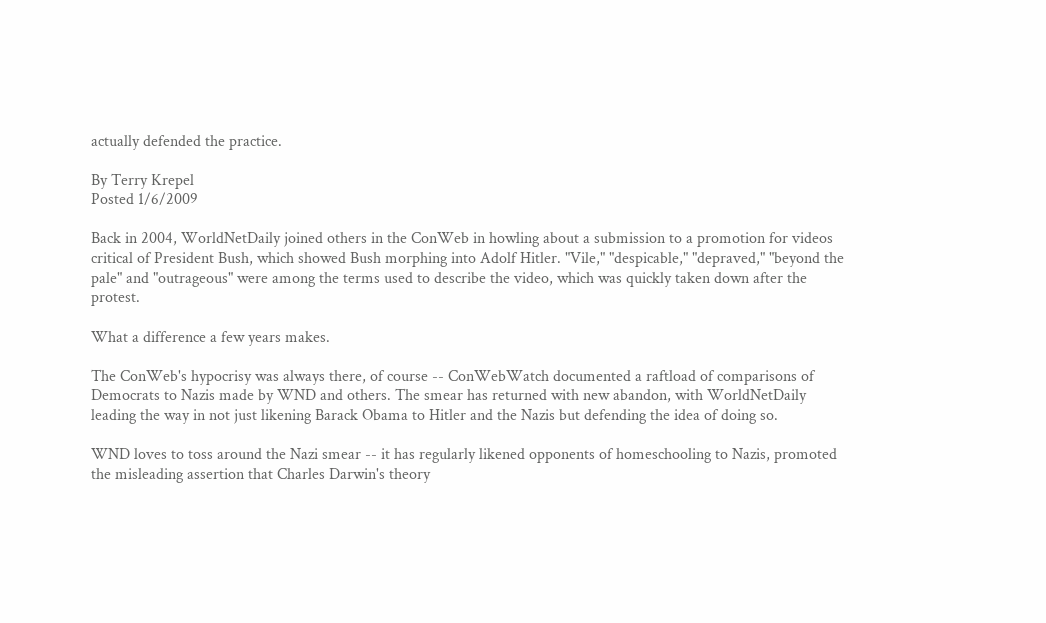actually defended the practice.

By Terry Krepel
Posted 1/6/2009

Back in 2004, WorldNetDaily joined others in the ConWeb in howling about a submission to a promotion for videos critical of President Bush, which showed Bush morphing into Adolf Hitler. "Vile," "despicable," "depraved," "beyond the pale" and "outrageous" were among the terms used to describe the video, which was quickly taken down after the protest.

What a difference a few years makes.

The ConWeb's hypocrisy was always there, of course -- ConWebWatch documented a raftload of comparisons of Democrats to Nazis made by WND and others. The smear has returned with new abandon, with WorldNetDaily leading the way in not just likening Barack Obama to Hitler and the Nazis but defending the idea of doing so.

WND loves to toss around the Nazi smear -- it has regularly likened opponents of homeschooling to Nazis, promoted the misleading assertion that Charles Darwin's theory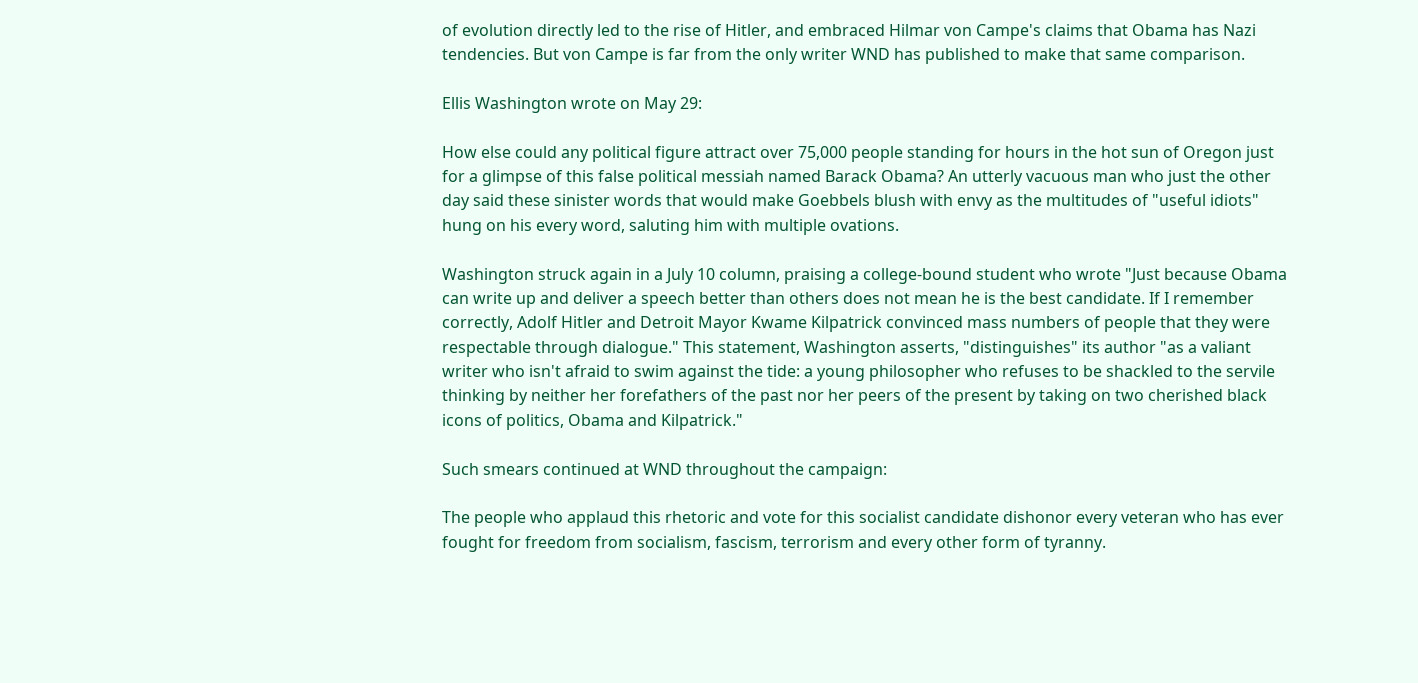of evolution directly led to the rise of Hitler, and embraced Hilmar von Campe's claims that Obama has Nazi tendencies. But von Campe is far from the only writer WND has published to make that same comparison.

Ellis Washington wrote on May 29:

How else could any political figure attract over 75,000 people standing for hours in the hot sun of Oregon just for a glimpse of this false political messiah named Barack Obama? An utterly vacuous man who just the other day said these sinister words that would make Goebbels blush with envy as the multitudes of "useful idiots" hung on his every word, saluting him with multiple ovations.

Washington struck again in a July 10 column, praising a college-bound student who wrote "Just because Obama can write up and deliver a speech better than others does not mean he is the best candidate. If I remember correctly, Adolf Hitler and Detroit Mayor Kwame Kilpatrick convinced mass numbers of people that they were respectable through dialogue." This statement, Washington asserts, "distinguishes" its author "as a valiant writer who isn't afraid to swim against the tide: a young philosopher who refuses to be shackled to the servile thinking by neither her forefathers of the past nor her peers of the present by taking on two cherished black icons of politics, Obama and Kilpatrick."

Such smears continued at WND throughout the campaign:

The people who applaud this rhetoric and vote for this socialist candidate dishonor every veteran who has ever fought for freedom from socialism, fascism, terrorism and every other form of tyranny.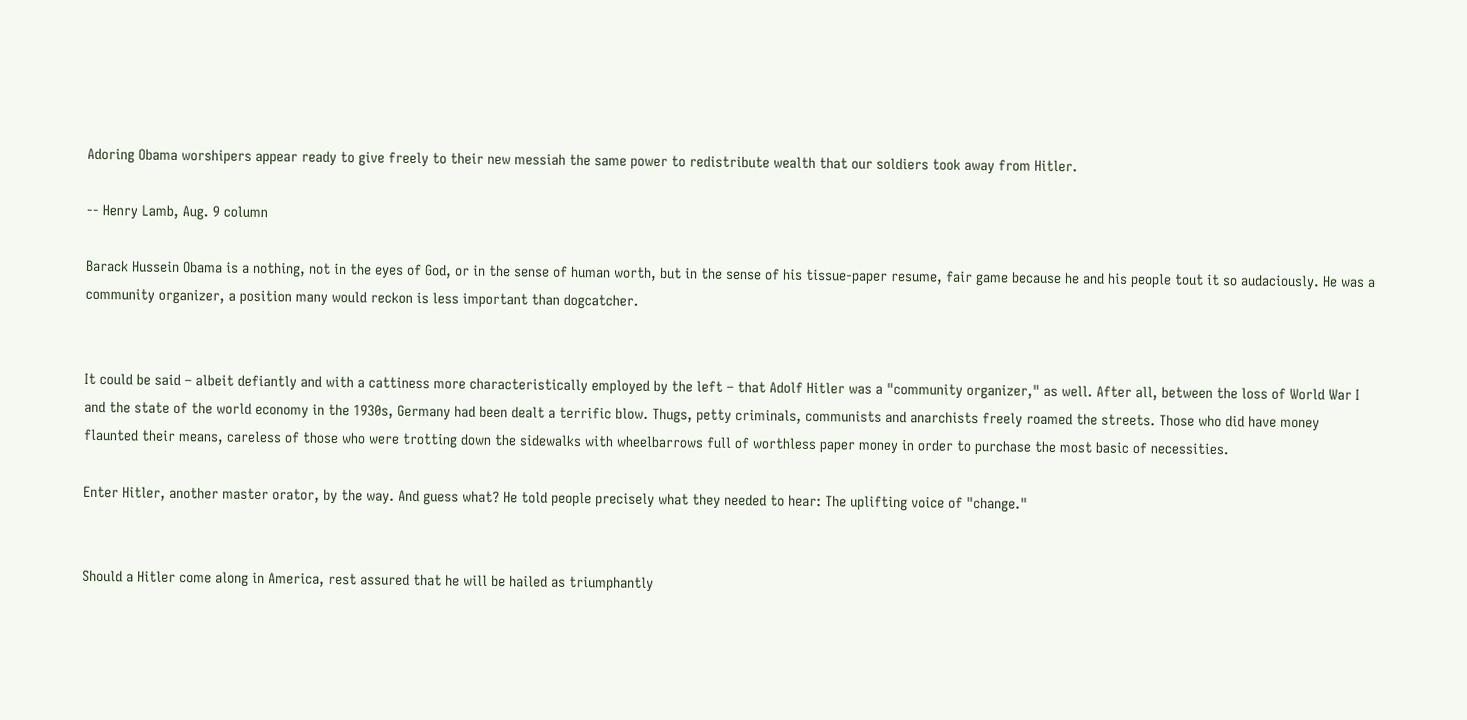Adoring Obama worshipers appear ready to give freely to their new messiah the same power to redistribute wealth that our soldiers took away from Hitler.

-- Henry Lamb, Aug. 9 column

Barack Hussein Obama is a nothing, not in the eyes of God, or in the sense of human worth, but in the sense of his tissue-paper resume, fair game because he and his people tout it so audaciously. He was a community organizer, a position many would reckon is less important than dogcatcher.


It could be said – albeit defiantly and with a cattiness more characteristically employed by the left – that Adolf Hitler was a "community organizer," as well. After all, between the loss of World War I and the state of the world economy in the 1930s, Germany had been dealt a terrific blow. Thugs, petty criminals, communists and anarchists freely roamed the streets. Those who did have money flaunted their means, careless of those who were trotting down the sidewalks with wheelbarrows full of worthless paper money in order to purchase the most basic of necessities.

Enter Hitler, another master orator, by the way. And guess what? He told people precisely what they needed to hear: The uplifting voice of "change."


Should a Hitler come along in America, rest assured that he will be hailed as triumphantly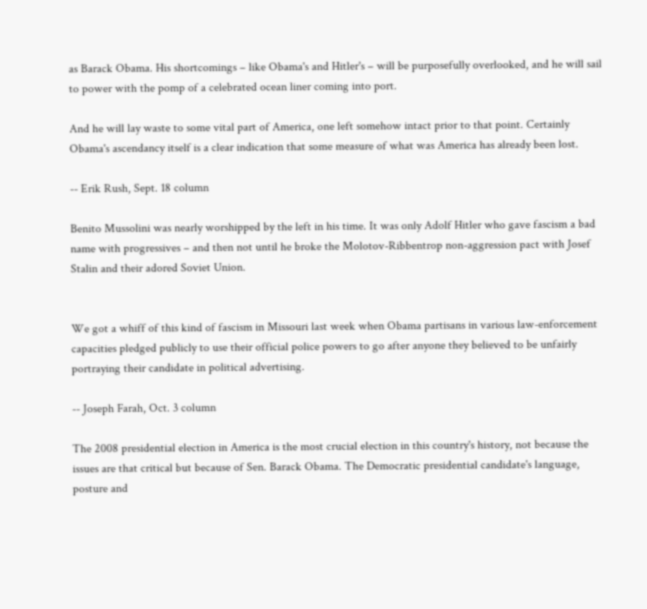as Barack Obama. His shortcomings – like Obama's and Hitler's – will be purposefully overlooked, and he will sail to power with the pomp of a celebrated ocean liner coming into port.

And he will lay waste to some vital part of America, one left somehow intact prior to that point. Certainly Obama's ascendancy itself is a clear indication that some measure of what was America has already been lost.

-- Erik Rush, Sept. 18 column

Benito Mussolini was nearly worshipped by the left in his time. It was only Adolf Hitler who gave fascism a bad name with progressives – and then not until he broke the Molotov-Ribbentrop non-aggression pact with Josef Stalin and their adored Soviet Union.


We got a whiff of this kind of fascism in Missouri last week when Obama partisans in various law-enforcement capacities pledged publicly to use their official police powers to go after anyone they believed to be unfairly portraying their candidate in political advertising.

-- Joseph Farah, Oct. 3 column

The 2008 presidential election in America is the most crucial election in this country's history, not because the issues are that critical but because of Sen. Barack Obama. The Democratic presidential candidate's language, posture and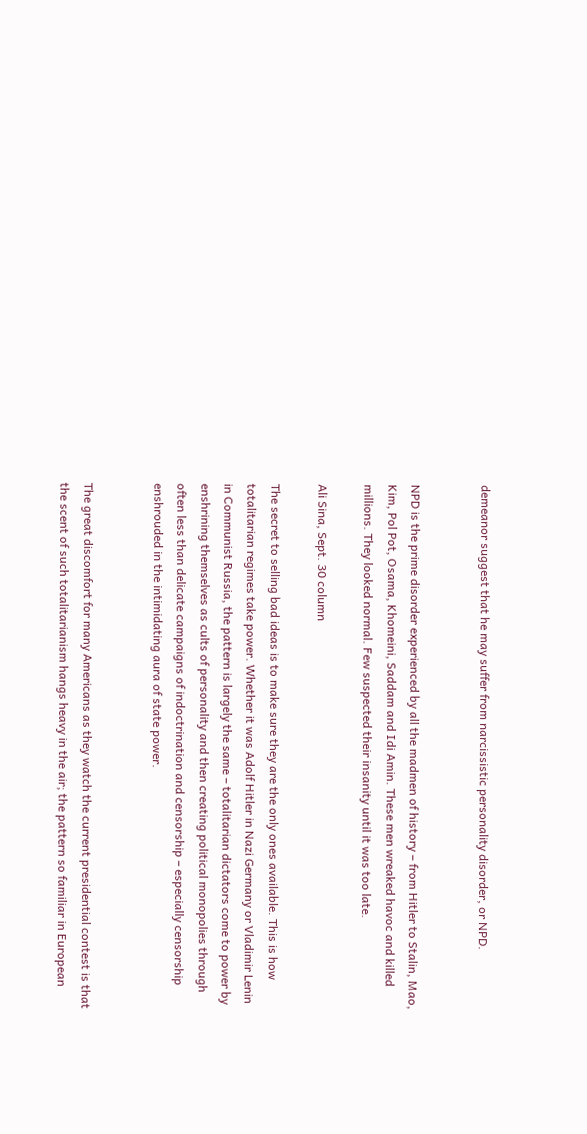demeanor suggest that he may suffer from narcissistic personality disorder, or NPD.


NPD is the prime disorder experienced by all the madmen of history – from Hitler to Stalin, Mao, Kim, Pol Pot, Osama, Khomeini, Saddam and Idi Amin. These men wreaked havoc and killed millions. They looked normal. Few suspected their insanity until it was too late.

Ali Sina, Sept. 30 column

The secret to selling bad ideas is to make sure they are the only ones available. This is how totalitarian regimes take power. Whether it was Adolf Hitler in Nazi Germany or Vladimir Lenin in Communist Russia, the pattern is largely the same – totalitarian dictators come to power by enshrining themselves as cults of personality and then creating political monopolies through often less than delicate campaigns of indoctrination and censorship – especially censorship enshrouded in the intimidating aura of state power.


The great discomfort for many Americans as they watch the current presidential contest is that the scent of such totalitarianism hangs heavy in the air; the pattern so familiar in European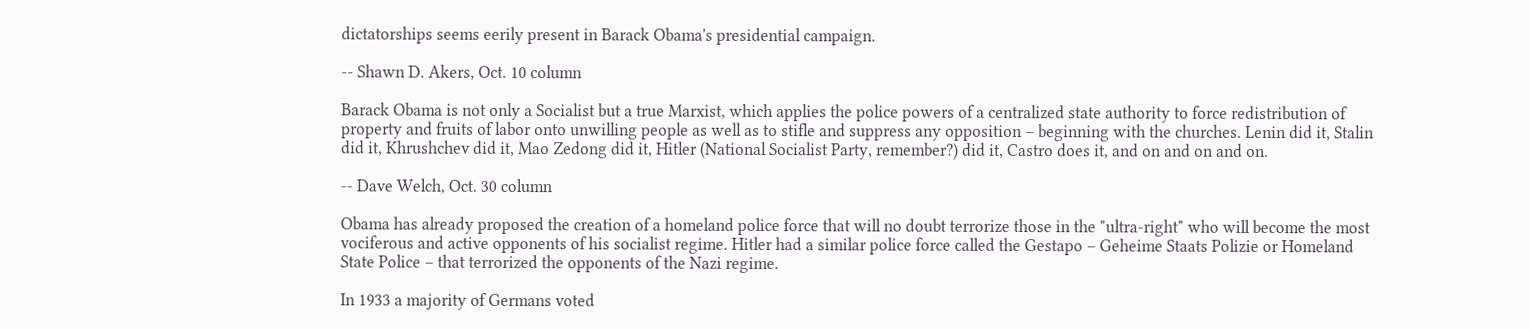dictatorships seems eerily present in Barack Obama's presidential campaign.

-- Shawn D. Akers, Oct. 10 column

Barack Obama is not only a Socialist but a true Marxist, which applies the police powers of a centralized state authority to force redistribution of property and fruits of labor onto unwilling people as well as to stifle and suppress any opposition – beginning with the churches. Lenin did it, Stalin did it, Khrushchev did it, Mao Zedong did it, Hitler (National Socialist Party, remember?) did it, Castro does it, and on and on and on.

-- Dave Welch, Oct. 30 column

Obama has already proposed the creation of a homeland police force that will no doubt terrorize those in the "ultra-right" who will become the most vociferous and active opponents of his socialist regime. Hitler had a similar police force called the Gestapo – Geheime Staats Polizie or Homeland State Police – that terrorized the opponents of the Nazi regime.

In 1933 a majority of Germans voted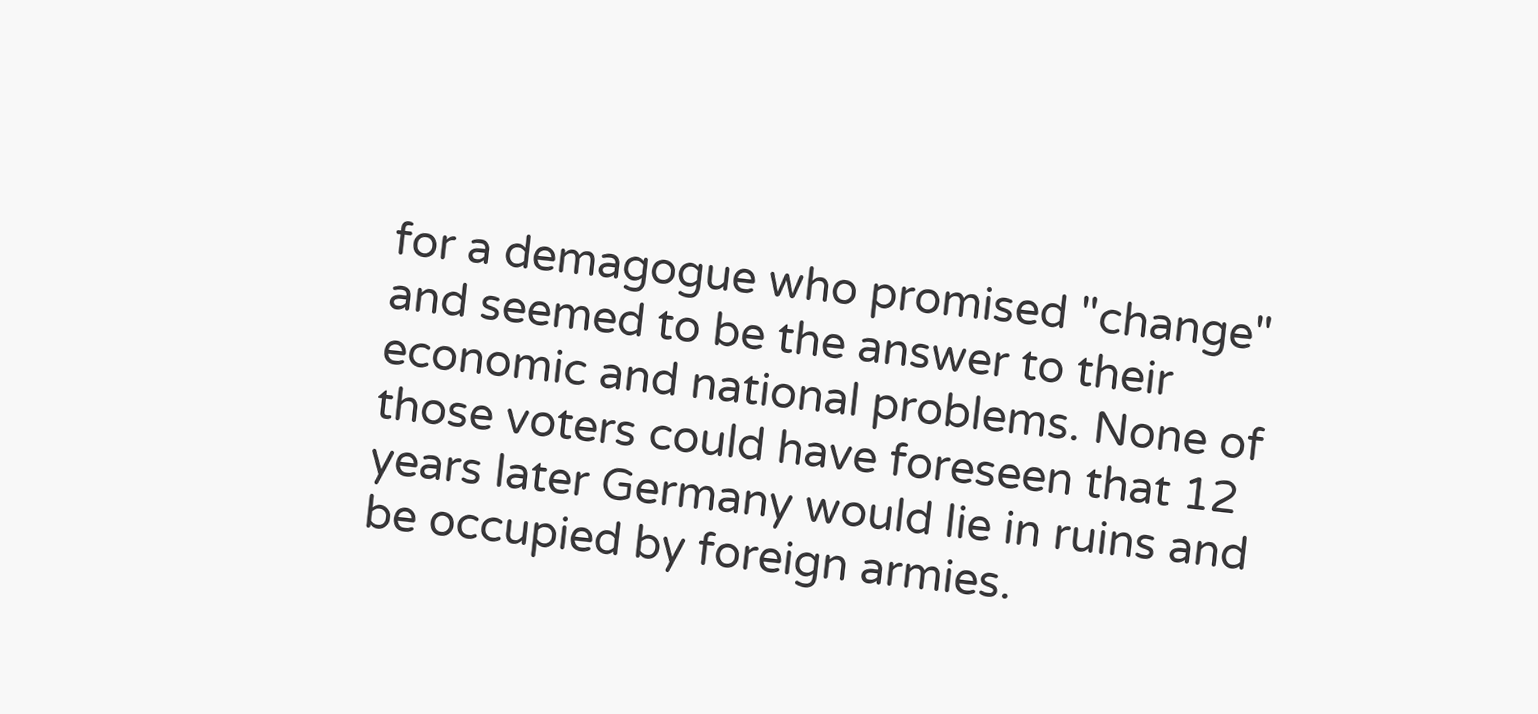for a demagogue who promised "change" and seemed to be the answer to their economic and national problems. None of those voters could have foreseen that 12 years later Germany would lie in ruins and be occupied by foreign armies.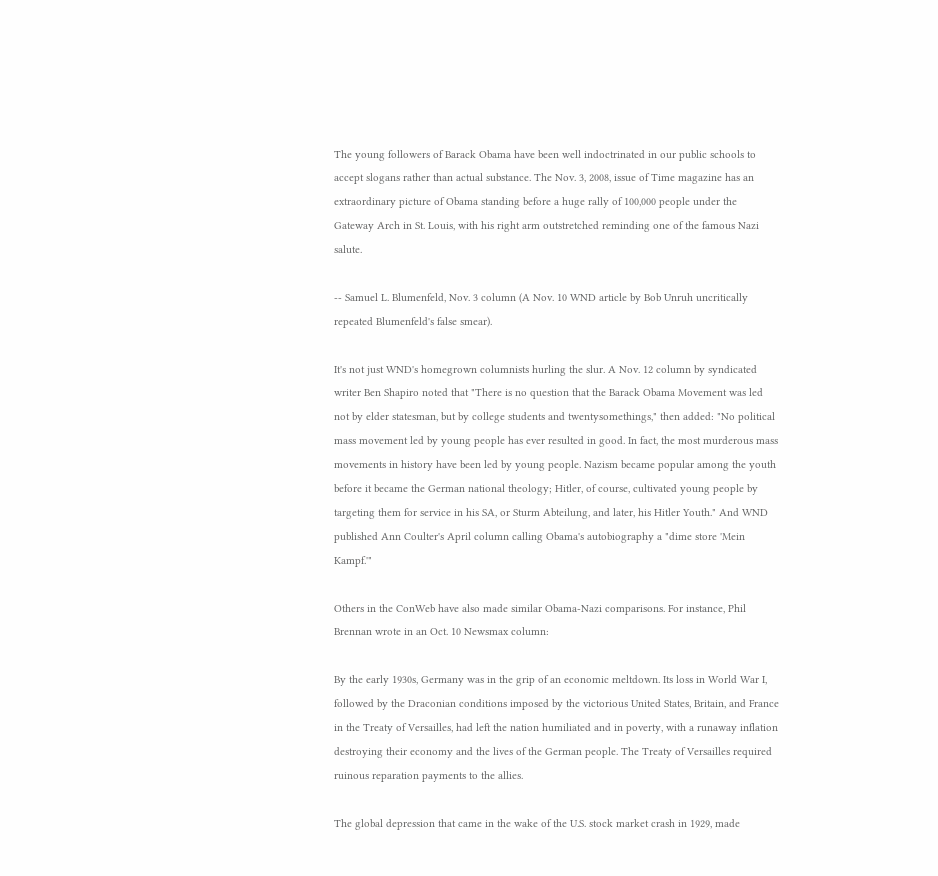The young followers of Barack Obama have been well indoctrinated in our public schools to accept slogans rather than actual substance. The Nov. 3, 2008, issue of Time magazine has an extraordinary picture of Obama standing before a huge rally of 100,000 people under the Gateway Arch in St. Louis, with his right arm outstretched reminding one of the famous Nazi salute.

-- Samuel L. Blumenfeld, Nov. 3 column (A Nov. 10 WND article by Bob Unruh uncritically repeated Blumenfeld's false smear).

It's not just WND's homegrown columnists hurling the slur. A Nov. 12 column by syndicated writer Ben Shapiro noted that "There is no question that the Barack Obama Movement was led not by elder statesman, but by college students and twentysomethings," then added: "No political mass movement led by young people has ever resulted in good. In fact, the most murderous mass movements in history have been led by young people. Nazism became popular among the youth before it became the German national theology; Hitler, of course, cultivated young people by targeting them for service in his SA, or Sturm Abteilung, and later, his Hitler Youth." And WND published Ann Coulter's April column calling Obama's autobiography a "dime store 'Mein Kampf.'"

Others in the ConWeb have also made similar Obama-Nazi comparisons. For instance, Phil Brennan wrote in an Oct. 10 Newsmax column:

By the early 1930s, Germany was in the grip of an economic meltdown. Its loss in World War I, followed by the Draconian conditions imposed by the victorious United States, Britain, and France in the Treaty of Versailles, had left the nation humiliated and in poverty, with a runaway inflation destroying their economy and the lives of the German people. The Treaty of Versailles required ruinous reparation payments to the allies.

The global depression that came in the wake of the U.S. stock market crash in 1929, made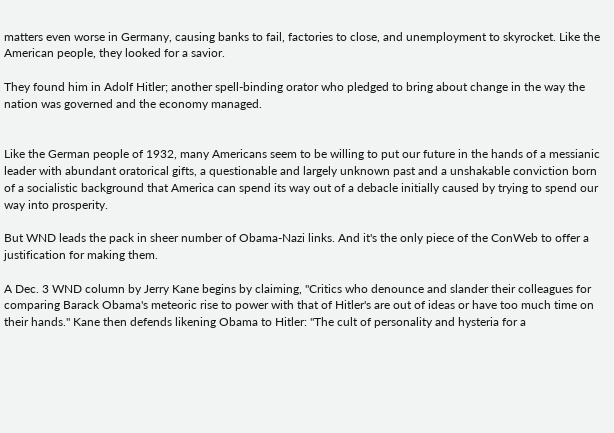matters even worse in Germany, causing banks to fail, factories to close, and unemployment to skyrocket. Like the American people, they looked for a savior.

They found him in Adolf Hitler; another spell-binding orator who pledged to bring about change in the way the nation was governed and the economy managed.


Like the German people of 1932, many Americans seem to be willing to put our future in the hands of a messianic leader with abundant oratorical gifts, a questionable and largely unknown past and a unshakable conviction born of a socialistic background that America can spend its way out of a debacle initially caused by trying to spend our way into prosperity.

But WND leads the pack in sheer number of Obama-Nazi links. And it's the only piece of the ConWeb to offer a justification for making them.

A Dec. 3 WND column by Jerry Kane begins by claiming, "Critics who denounce and slander their colleagues for comparing Barack Obama's meteoric rise to power with that of Hitler's are out of ideas or have too much time on their hands." Kane then defends likening Obama to Hitler: "The cult of personality and hysteria for a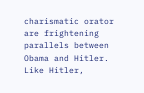charismatic orator are frightening parallels between Obama and Hitler. Like Hitler,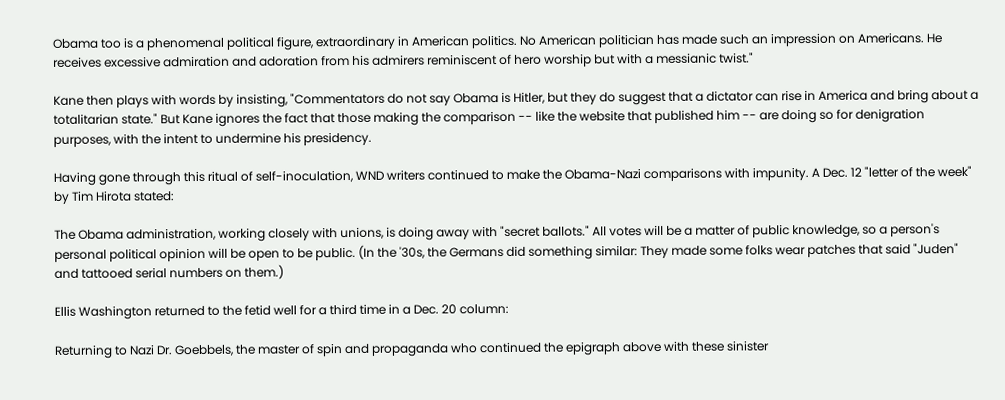Obama too is a phenomenal political figure, extraordinary in American politics. No American politician has made such an impression on Americans. He receives excessive admiration and adoration from his admirers reminiscent of hero worship but with a messianic twist."

Kane then plays with words by insisting, "Commentators do not say Obama is Hitler, but they do suggest that a dictator can rise in America and bring about a totalitarian state." But Kane ignores the fact that those making the comparison -- like the website that published him -- are doing so for denigration purposes, with the intent to undermine his presidency.

Having gone through this ritual of self-inoculation, WND writers continued to make the Obama-Nazi comparisons with impunity. A Dec. 12 "letter of the week" by Tim Hirota stated:

The Obama administration, working closely with unions, is doing away with "secret ballots." All votes will be a matter of public knowledge, so a person's personal political opinion will be open to be public. (In the '30s, the Germans did something similar: They made some folks wear patches that said "Juden" and tattooed serial numbers on them.)

Ellis Washington returned to the fetid well for a third time in a Dec. 20 column:

Returning to Nazi Dr. Goebbels, the master of spin and propaganda who continued the epigraph above with these sinister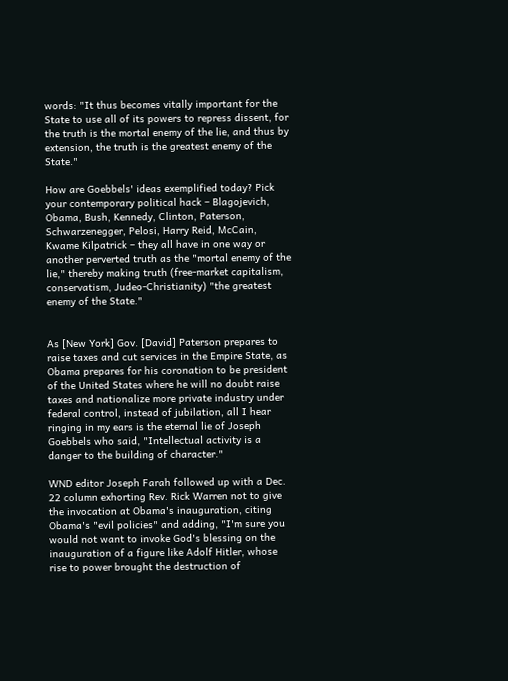words: "It thus becomes vitally important for the State to use all of its powers to repress dissent, for the truth is the mortal enemy of the lie, and thus by extension, the truth is the greatest enemy of the State."

How are Goebbels' ideas exemplified today? Pick your contemporary political hack – Blagojevich, Obama, Bush, Kennedy, Clinton, Paterson, Schwarzenegger, Pelosi, Harry Reid, McCain, Kwame Kilpatrick – they all have in one way or another perverted truth as the "mortal enemy of the lie," thereby making truth (free-market capitalism, conservatism, Judeo-Christianity) "the greatest enemy of the State."


As [New York] Gov. [David] Paterson prepares to raise taxes and cut services in the Empire State, as Obama prepares for his coronation to be president of the United States where he will no doubt raise taxes and nationalize more private industry under federal control, instead of jubilation, all I hear ringing in my ears is the eternal lie of Joseph Goebbels who said, "Intellectual activity is a danger to the building of character."

WND editor Joseph Farah followed up with a Dec. 22 column exhorting Rev. Rick Warren not to give the invocation at Obama's inauguration, citing Obama's "evil policies" and adding, "I'm sure you would not want to invoke God's blessing on the inauguration of a figure like Adolf Hitler, whose rise to power brought the destruction of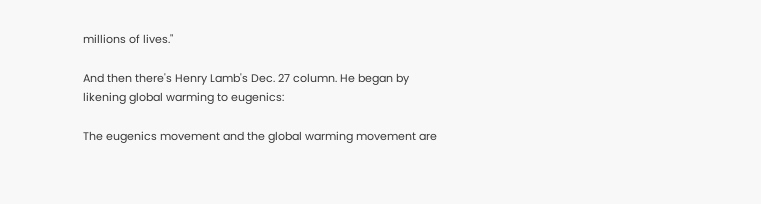millions of lives."

And then there's Henry Lamb's Dec. 27 column. He began by likening global warming to eugenics:

The eugenics movement and the global warming movement are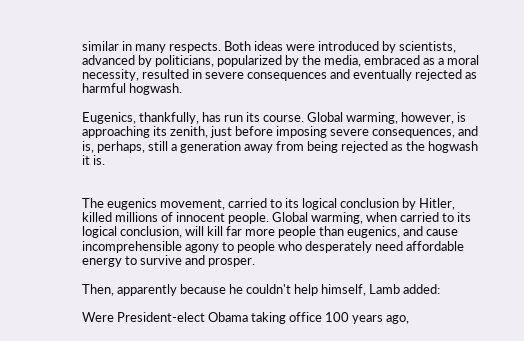similar in many respects. Both ideas were introduced by scientists, advanced by politicians, popularized by the media, embraced as a moral necessity, resulted in severe consequences and eventually rejected as harmful hogwash.

Eugenics, thankfully, has run its course. Global warming, however, is approaching its zenith, just before imposing severe consequences, and is, perhaps, still a generation away from being rejected as the hogwash it is.


The eugenics movement, carried to its logical conclusion by Hitler, killed millions of innocent people. Global warming, when carried to its logical conclusion, will kill far more people than eugenics, and cause incomprehensible agony to people who desperately need affordable energy to survive and prosper.

Then, apparently because he couldn't help himself, Lamb added:

Were President-elect Obama taking office 100 years ago,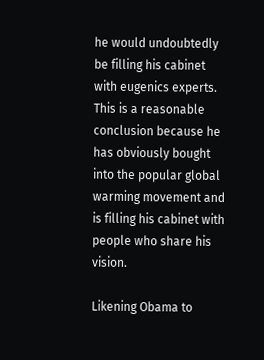he would undoubtedly be filling his cabinet with eugenics experts. This is a reasonable conclusion because he has obviously bought into the popular global warming movement and is filling his cabinet with people who share his vision.

Likening Obama to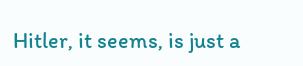Hitler, it seems, is just a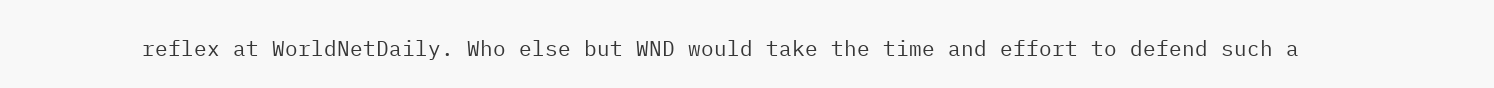reflex at WorldNetDaily. Who else but WND would take the time and effort to defend such a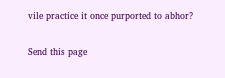vile practice it once purported to abhor?

Send this page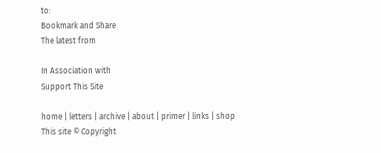to:
Bookmark and Share
The latest from

In Association with
Support This Site

home | letters | archive | about | primer | links | shop
This site © Copyright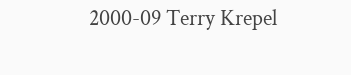2000-09 Terry Krepel